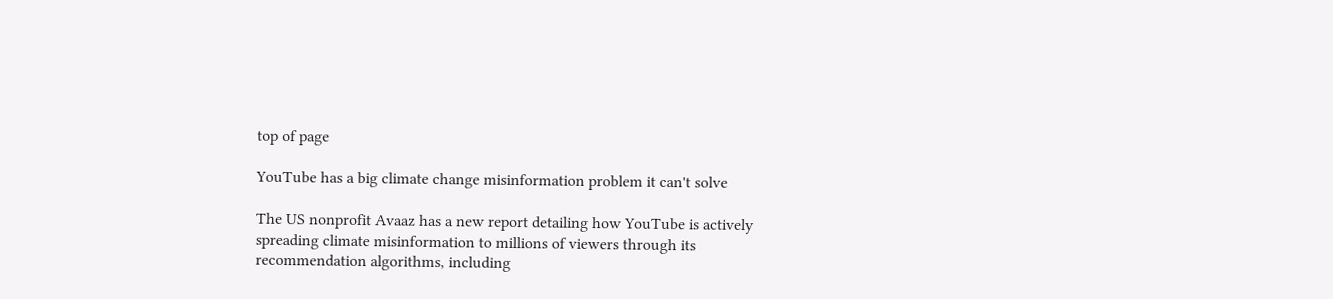top of page

YouTube has a big climate change misinformation problem it can't solve

The US nonprofit Avaaz has a new report detailing how YouTube is actively spreading climate misinformation to millions of viewers through its recommendation algorithms, including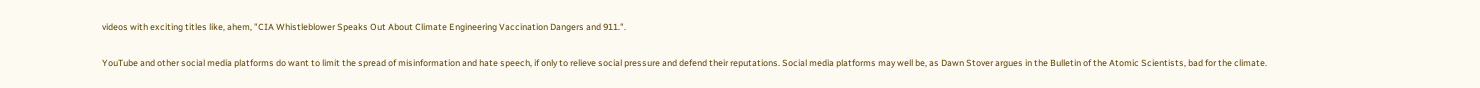videos with exciting titles like, ahem, "CIA Whistleblower Speaks Out About Climate Engineering Vaccination Dangers and 911.".

YouTube and other social media platforms do want to limit the spread of misinformation and hate speech, if only to relieve social pressure and defend their reputations. Social media platforms may well be, as Dawn Stover argues in the Bulletin of the Atomic Scientists, bad for the climate.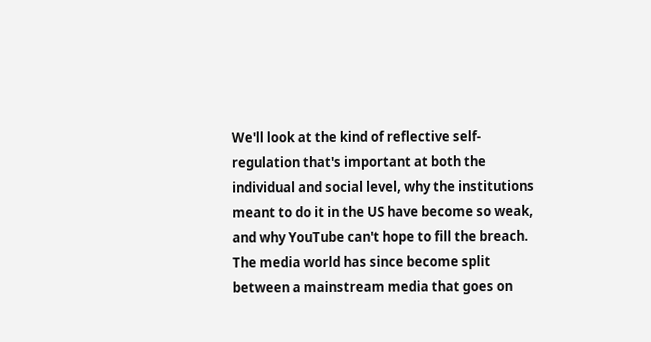We'll look at the kind of reflective self-regulation that's important at both the individual and social level, why the institutions meant to do it in the US have become so weak, and why YouTube can't hope to fill the breach. The media world has since become split between a mainstream media that goes on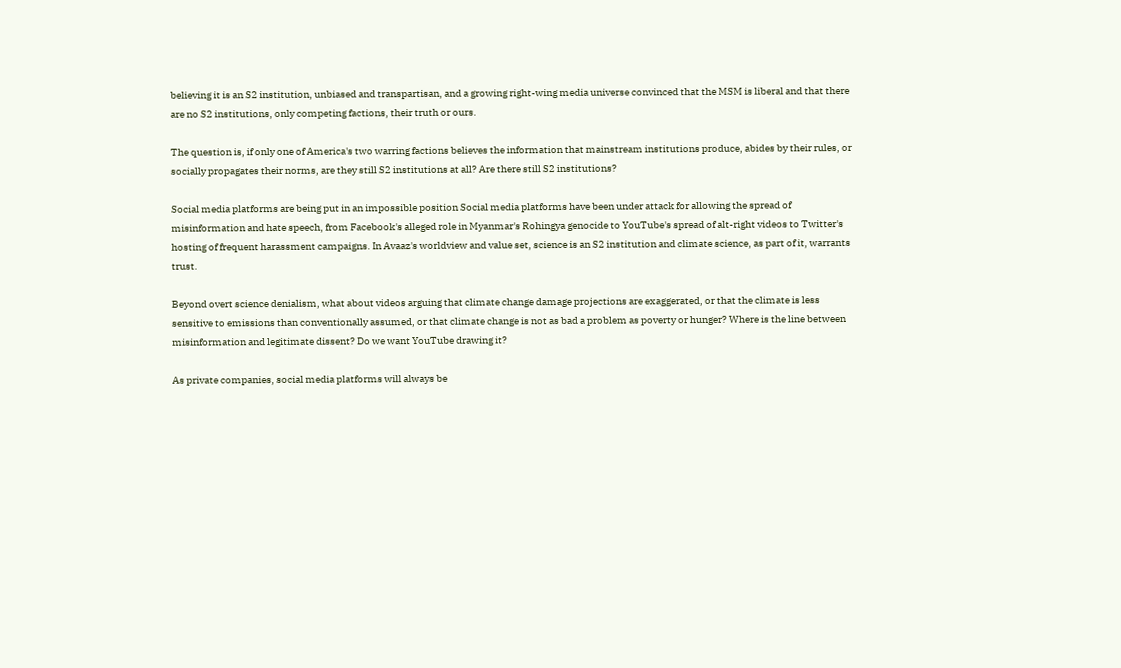believing it is an S2 institution, unbiased and transpartisan, and a growing right-wing media universe convinced that the MSM is liberal and that there are no S2 institutions, only competing factions, their truth or ours.

The question is, if only one of America's two warring factions believes the information that mainstream institutions produce, abides by their rules, or socially propagates their norms, are they still S2 institutions at all? Are there still S2 institutions?

Social media platforms are being put in an impossible position Social media platforms have been under attack for allowing the spread of misinformation and hate speech, from Facebook's alleged role in Myanmar's Rohingya genocide to YouTube's spread of alt-right videos to Twitter's hosting of frequent harassment campaigns. In Avaaz's worldview and value set, science is an S2 institution and climate science, as part of it, warrants trust.

Beyond overt science denialism, what about videos arguing that climate change damage projections are exaggerated, or that the climate is less sensitive to emissions than conventionally assumed, or that climate change is not as bad a problem as poverty or hunger? Where is the line between misinformation and legitimate dissent? Do we want YouTube drawing it?

As private companies, social media platforms will always be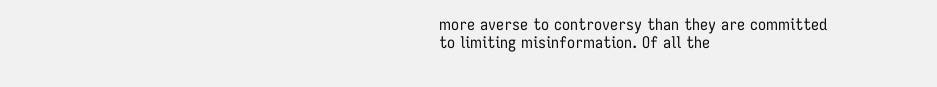more averse to controversy than they are committed to limiting misinformation. Of all the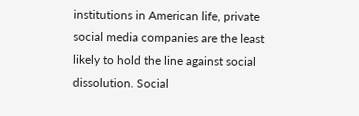institutions in American life, private social media companies are the least likely to hold the line against social dissolution. Social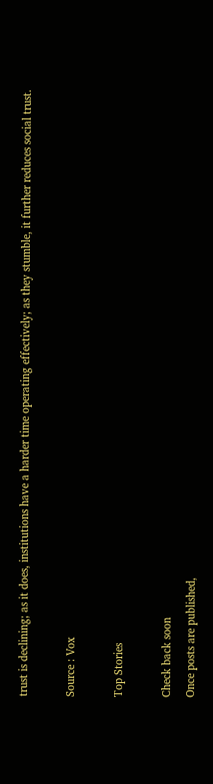trust is declining; as it does, institutions have a harder time operating effectively; as they stumble, it further reduces social trust.

Source : Vox

Top Stories

Check back soon
Once posts are published,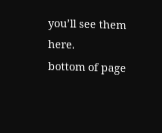you’ll see them here.
bottom of page